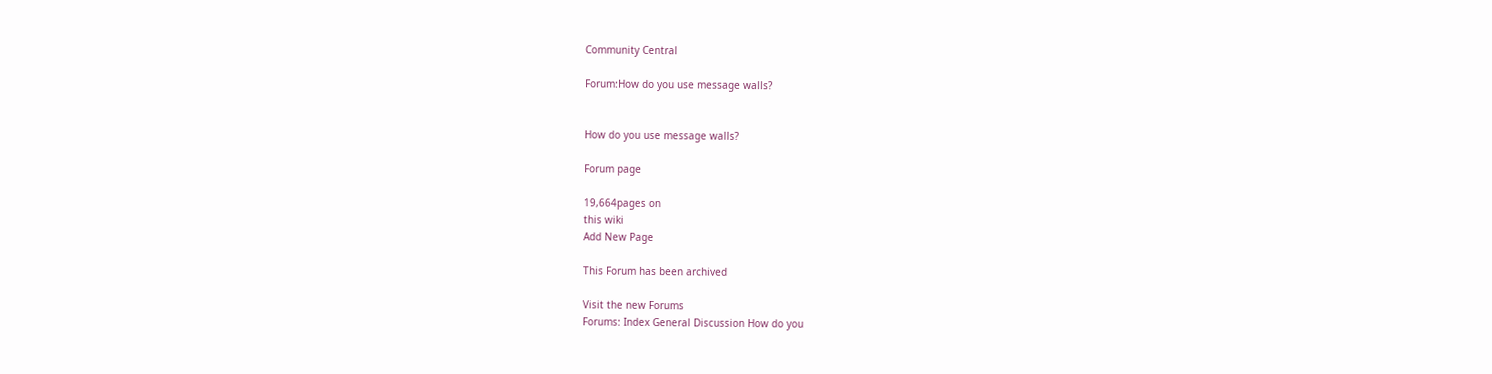Community Central

Forum:How do you use message walls?


How do you use message walls?

Forum page

19,664pages on
this wiki
Add New Page

This Forum has been archived

Visit the new Forums
Forums: Index General Discussion How do you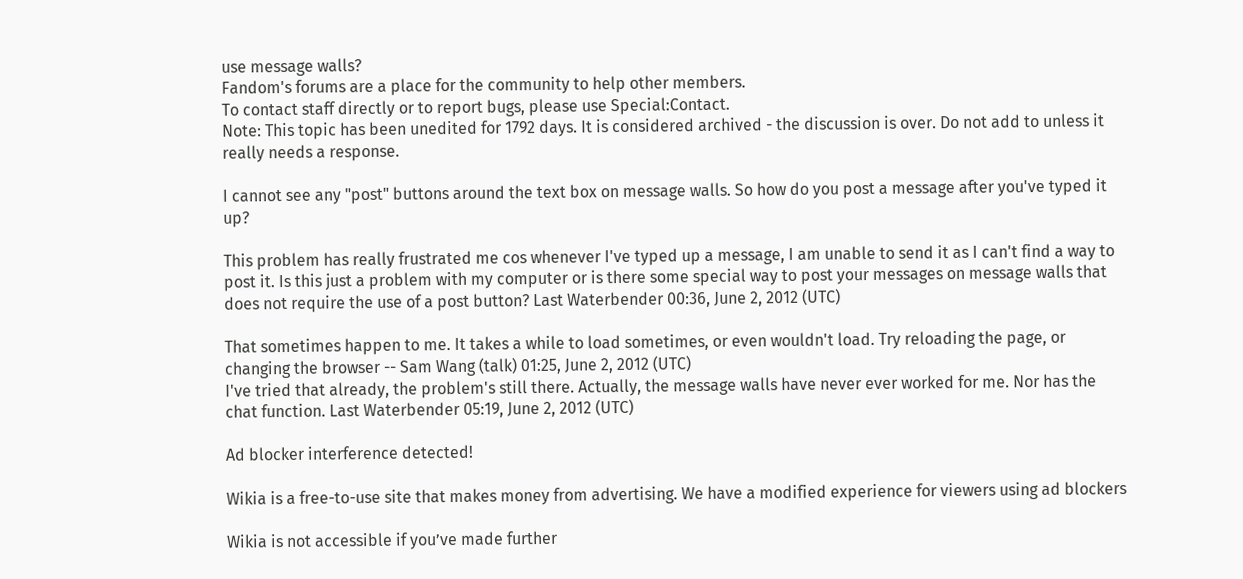use message walls?
Fandom's forums are a place for the community to help other members.
To contact staff directly or to report bugs, please use Special:Contact.
Note: This topic has been unedited for 1792 days. It is considered archived - the discussion is over. Do not add to unless it really needs a response.

I cannot see any "post" buttons around the text box on message walls. So how do you post a message after you've typed it up?

This problem has really frustrated me cos whenever I've typed up a message, I am unable to send it as I can't find a way to post it. Is this just a problem with my computer or is there some special way to post your messages on message walls that does not require the use of a post button? Last Waterbender 00:36, June 2, 2012 (UTC)

That sometimes happen to me. It takes a while to load sometimes, or even wouldn't load. Try reloading the page, or changing the browser -- Sam Wang (talk) 01:25, June 2, 2012 (UTC)
I've tried that already, the problem's still there. Actually, the message walls have never ever worked for me. Nor has the chat function. Last Waterbender 05:19, June 2, 2012 (UTC)

Ad blocker interference detected!

Wikia is a free-to-use site that makes money from advertising. We have a modified experience for viewers using ad blockers

Wikia is not accessible if you’ve made further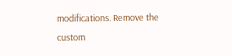modifications. Remove the custom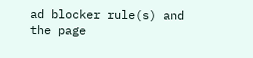ad blocker rule(s) and the page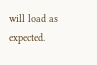will load as expected.